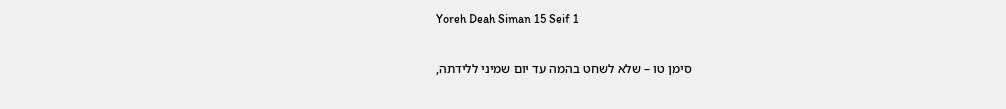Yoreh Deah Siman 15 Seif 1


סימן טו – שלא לשחט בהמה עד יום שמיני ללידתה,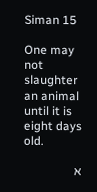Siman 15

One may not slaughter an animal until it is eight days old.

א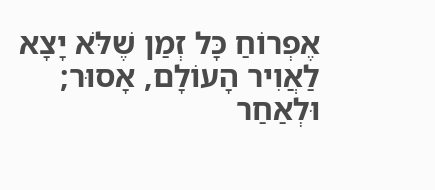אֶפְרוֹחַ כָּל זְמַן שֶׁלֹּא יָצָא לַאֲוִיר הָעוֹלָם, אָסוּר; וּלְאַחַר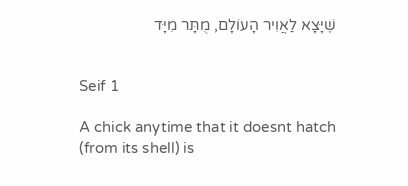שֶׁיָּצָא לַאֲוִיר הָעוֹלָם, מֻתָּר מִיָּד


Seif 1

A chick anytime that it doesnt hatch (from its shell) is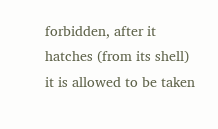forbidden, after it hatches (from its shell)  it is allowed to be taken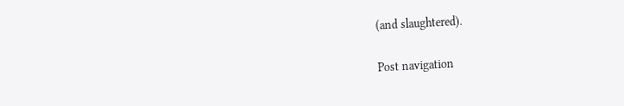(and slaughtered).

Post navigation